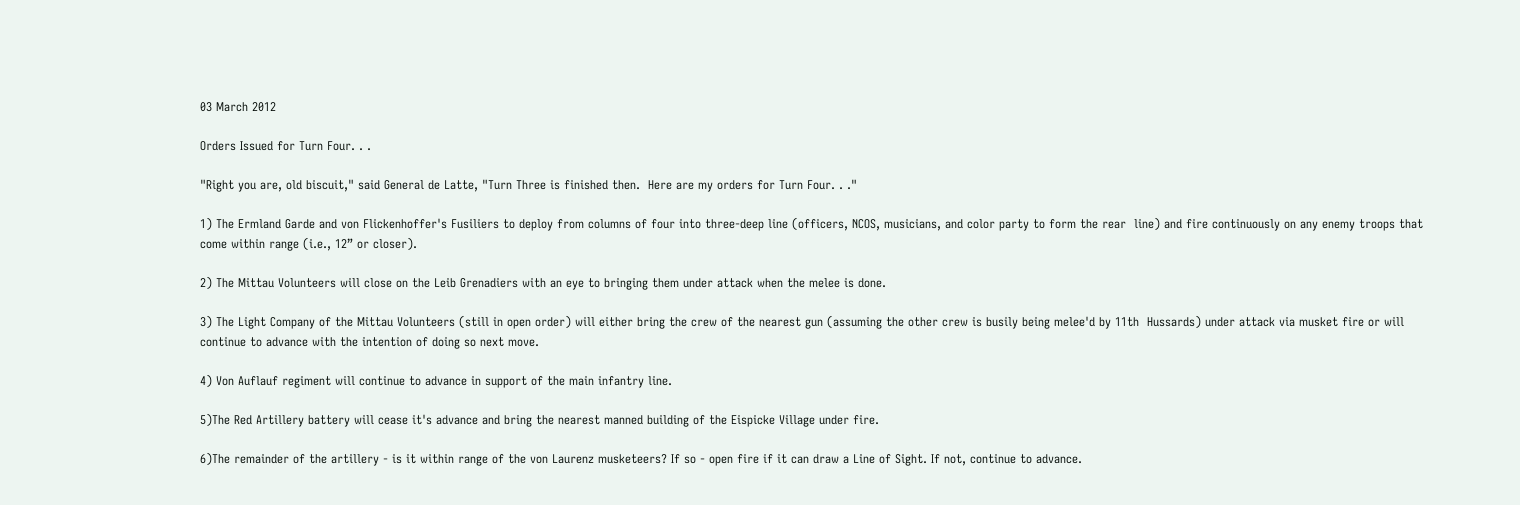03 March 2012

Orders Issued for Turn Four. . .

"Right you are, old biscuit," said General de Latte, "Turn Three is finished then.  Here are my orders for Turn Four. . ."

1) The Ermland Garde and von Flickenhoffer's Fusiliers to deploy from columns of four into three-deep line (officers, NCOS, musicians, and color party to form the rear  line) and fire continuously on any enemy troops that come within range (i.e., 12” or closer).

2) The Mittau Volunteers will close on the Leib Grenadiers with an eye to bringing them under attack when the melee is done.

3) The Light Company of the Mittau Volunteers (still in open order) will either bring the crew of the nearest gun (assuming the other crew is busily being melee'd by 11th  Hussards) under attack via musket fire or will continue to advance with the intention of doing so next move.

4) Von Auflauf regiment will continue to advance in support of the main infantry line.

5)The Red Artillery battery will cease it's advance and bring the nearest manned building of the Eispicke Village under fire.

6)The remainder of the artillery - is it within range of the von Laurenz musketeers? If so - open fire if it can draw a Line of Sight. If not, continue to advance.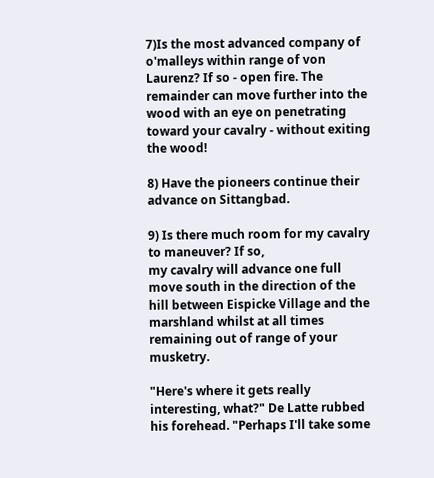7)Is the most advanced company of o'malleys within range of von Laurenz? If so - open fire. The remainder can move further into the wood with an eye on penetrating toward your cavalry - without exiting the wood!

8) Have the pioneers continue their advance on Sittangbad.

9) Is there much room for my cavalry to maneuver? If so,
my cavalry will advance one full move south in the direction of the hill between Eispicke Village and the marshland whilst at all times remaining out of range of your musketry.

"Here's where it gets really interesting, what?" De Latte rubbed his forehead. "Perhaps I'll take some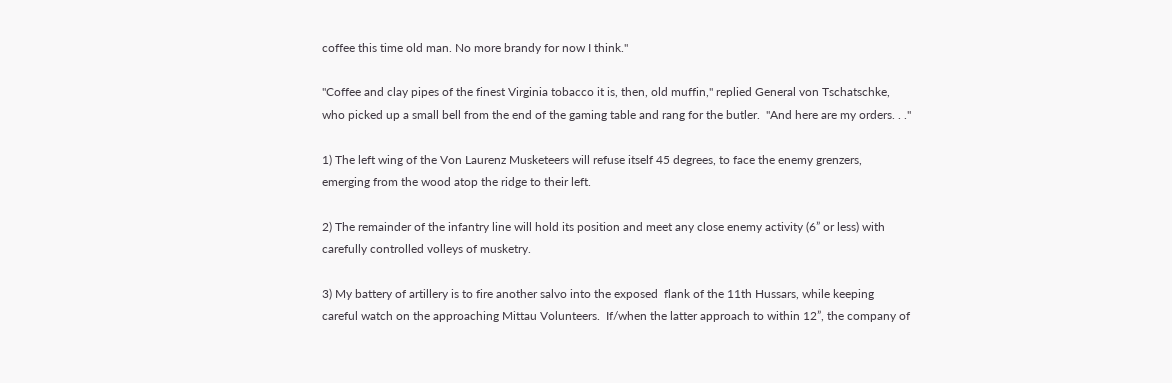coffee this time old man. No more brandy for now I think."

"Coffee and clay pipes of the finest Virginia tobacco it is, then, old muffin," replied General von Tschatschke, who picked up a small bell from the end of the gaming table and rang for the butler.  "And here are my orders. . ."

1) The left wing of the Von Laurenz Musketeers will refuse itself 45 degrees, to face the enemy grenzers, emerging from the wood atop the ridge to their left.

2) The remainder of the infantry line will hold its position and meet any close enemy activity (6” or less) with carefully controlled volleys of musketry.

3) My battery of artillery is to fire another salvo into the exposed  flank of the 11th Hussars, while keeping careful watch on the approaching Mittau Volunteers.  If/when the latter approach to within 12”, the company of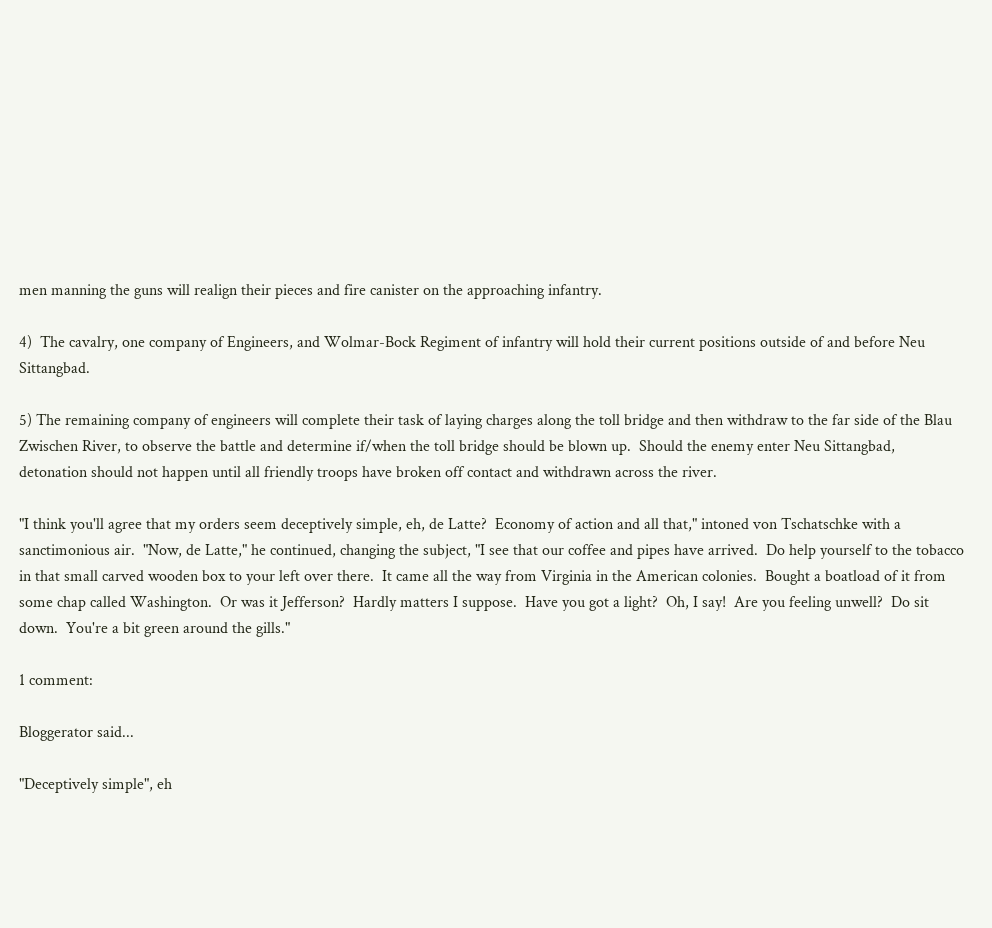men manning the guns will realign their pieces and fire canister on the approaching infantry.

4)  The cavalry, one company of Engineers, and Wolmar-Bock Regiment of infantry will hold their current positions outside of and before Neu Sittangbad.

5) The remaining company of engineers will complete their task of laying charges along the toll bridge and then withdraw to the far side of the Blau Zwischen River, to observe the battle and determine if/when the toll bridge should be blown up.  Should the enemy enter Neu Sittangbad, detonation should not happen until all friendly troops have broken off contact and withdrawn across the river.

"I think you'll agree that my orders seem deceptively simple, eh, de Latte?  Economy of action and all that," intoned von Tschatschke with a sanctimonious air.  "Now, de Latte," he continued, changing the subject, "I see that our coffee and pipes have arrived.  Do help yourself to the tobacco in that small carved wooden box to your left over there.  It came all the way from Virginia in the American colonies.  Bought a boatload of it from some chap called Washington.  Or was it Jefferson?  Hardly matters I suppose.  Have you got a light?  Oh, I say!  Are you feeling unwell?  Do sit down.  You're a bit green around the gills."

1 comment:

Bloggerator said...

"Deceptively simple", eh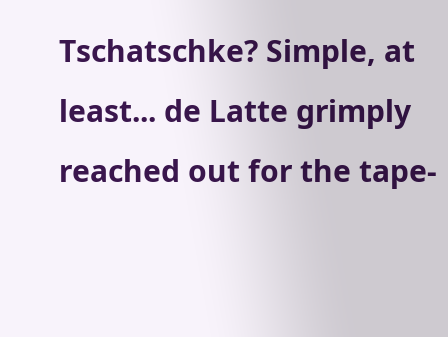Tschatschke? Simple, at least... de Latte grimply reached out for the tape-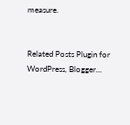measure.


Related Posts Plugin for WordPress, Blogger...